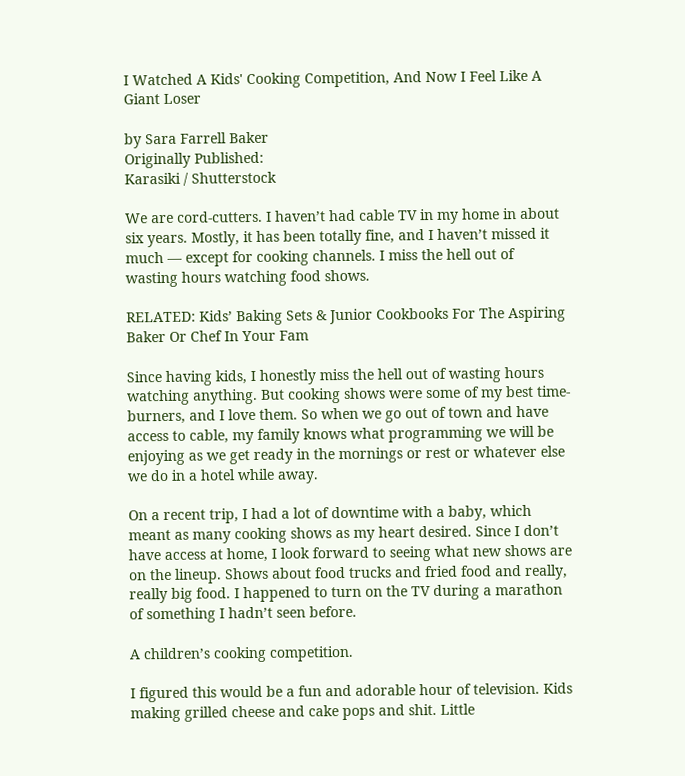I Watched A Kids' Cooking Competition, And Now I Feel Like A Giant Loser

by Sara Farrell Baker
Originally Published:
Karasiki / Shutterstock

We are cord-cutters. I haven’t had cable TV in my home in about six years. Mostly, it has been totally fine, and I haven’t missed it much — except for cooking channels. I miss the hell out of wasting hours watching food shows.

RELATED: Kids’ Baking Sets & Junior Cookbooks For The Aspiring Baker Or Chef In Your Fam

Since having kids, I honestly miss the hell out of wasting hours watching anything. But cooking shows were some of my best time-burners, and I love them. So when we go out of town and have access to cable, my family knows what programming we will be enjoying as we get ready in the mornings or rest or whatever else we do in a hotel while away.

On a recent trip, I had a lot of downtime with a baby, which meant as many cooking shows as my heart desired. Since I don’t have access at home, I look forward to seeing what new shows are on the lineup. Shows about food trucks and fried food and really, really big food. I happened to turn on the TV during a marathon of something I hadn’t seen before.

A children’s cooking competition.

I figured this would be a fun and adorable hour of television. Kids making grilled cheese and cake pops and shit. Little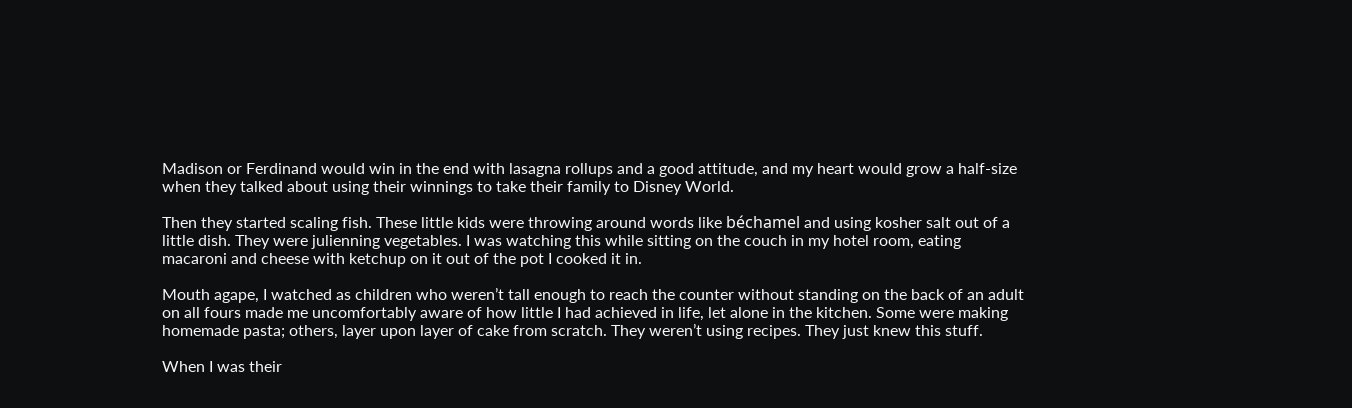Madison or Ferdinand would win in the end with lasagna rollups and a good attitude, and my heart would grow a half-size when they talked about using their winnings to take their family to Disney World.

Then they started scaling fish. These little kids were throwing around words like béchamel and using kosher salt out of a little dish. They were julienning vegetables. I was watching this while sitting on the couch in my hotel room, eating macaroni and cheese with ketchup on it out of the pot I cooked it in.

Mouth agape, I watched as children who weren’t tall enough to reach the counter without standing on the back of an adult on all fours made me uncomfortably aware of how little I had achieved in life, let alone in the kitchen. Some were making homemade pasta; others, layer upon layer of cake from scratch. They weren’t using recipes. They just knew this stuff.

When I was their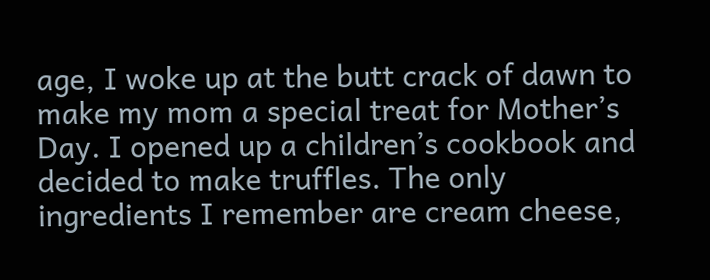age, I woke up at the butt crack of dawn to make my mom a special treat for Mother’s Day. I opened up a children’s cookbook and decided to make truffles. The only ingredients I remember are cream cheese,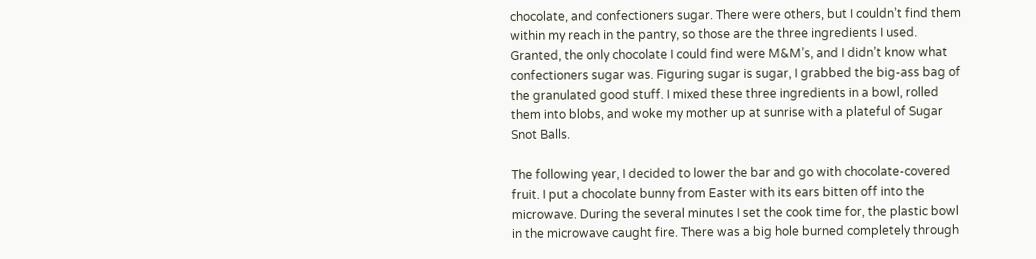chocolate, and confectioners sugar. There were others, but I couldn’t find them within my reach in the pantry, so those are the three ingredients I used. Granted, the only chocolate I could find were M&M’s, and I didn’t know what confectioners sugar was. Figuring sugar is sugar, I grabbed the big-ass bag of the granulated good stuff. I mixed these three ingredients in a bowl, rolled them into blobs, and woke my mother up at sunrise with a plateful of Sugar Snot Balls.

The following year, I decided to lower the bar and go with chocolate-covered fruit. I put a chocolate bunny from Easter with its ears bitten off into the microwave. During the several minutes I set the cook time for, the plastic bowl in the microwave caught fire. There was a big hole burned completely through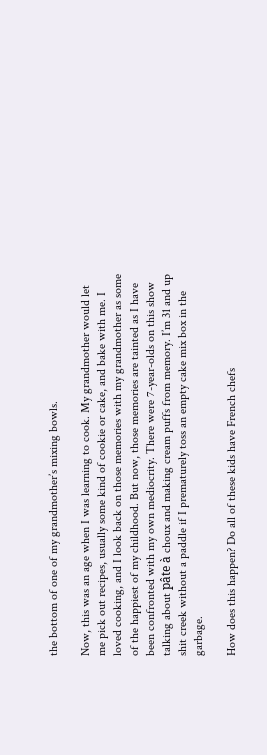the bottom of one of my grandmother’s mixing bowls.

Now, this was an age when I was learning to cook. My grandmother would let me pick out recipes, usually some kind of cookie or cake, and bake with me. I loved cooking, and I look back on those memories with my grandmother as some of the happiest of my childhood. But now, those memories are tainted as I have been confronted with my own mediocrity. There were 7-year-olds on this show talking about pâte à choux and making cream puffs from memory. I’m 31 and up shit creek without a paddle if I prematurely toss an empty cake mix box in the garbage.

How does this happen? Do all of these kids have French chefs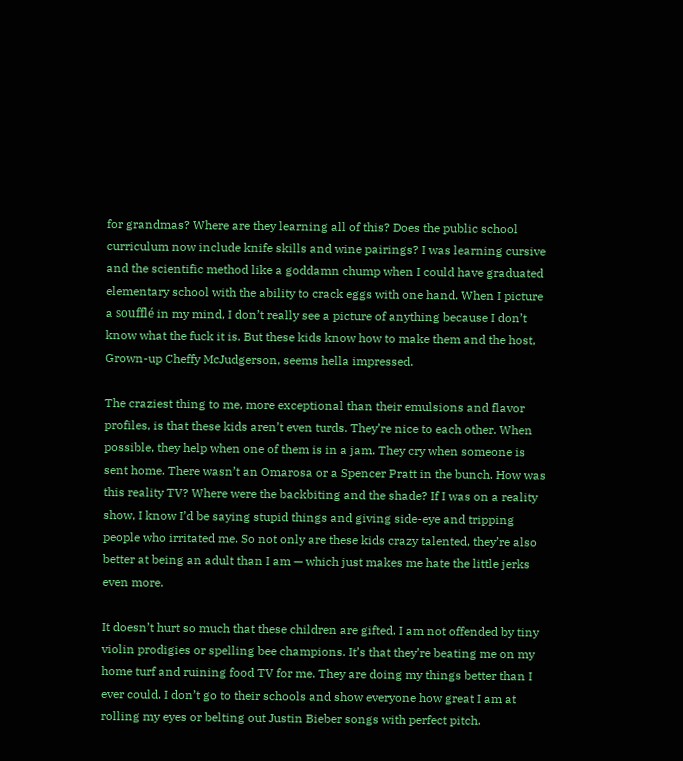for grandmas? Where are they learning all of this? Does the public school curriculum now include knife skills and wine pairings? I was learning cursive and the scientific method like a goddamn chump when I could have graduated elementary school with the ability to crack eggs with one hand. When I picture a soufflé in my mind, I don’t really see a picture of anything because I don’t know what the fuck it is. But these kids know how to make them and the host, Grown-up Cheffy McJudgerson, seems hella impressed.

The craziest thing to me, more exceptional than their emulsions and flavor profiles, is that these kids aren’t even turds. They’re nice to each other. When possible, they help when one of them is in a jam. They cry when someone is sent home. There wasn’t an Omarosa or a Spencer Pratt in the bunch. How was this reality TV? Where were the backbiting and the shade? If I was on a reality show, I know I’d be saying stupid things and giving side-eye and tripping people who irritated me. So not only are these kids crazy talented, they’re also better at being an adult than I am — which just makes me hate the little jerks even more.

It doesn’t hurt so much that these children are gifted. I am not offended by tiny violin prodigies or spelling bee champions. It’s that they’re beating me on my home turf and ruining food TV for me. They are doing my things better than I ever could. I don’t go to their schools and show everyone how great I am at rolling my eyes or belting out Justin Bieber songs with perfect pitch.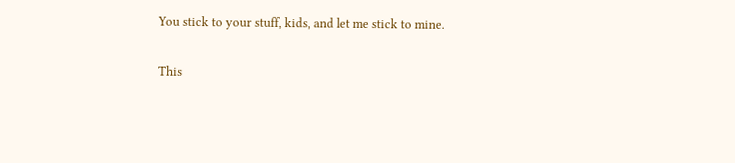You stick to your stuff, kids, and let me stick to mine.

This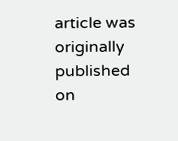article was originally published on